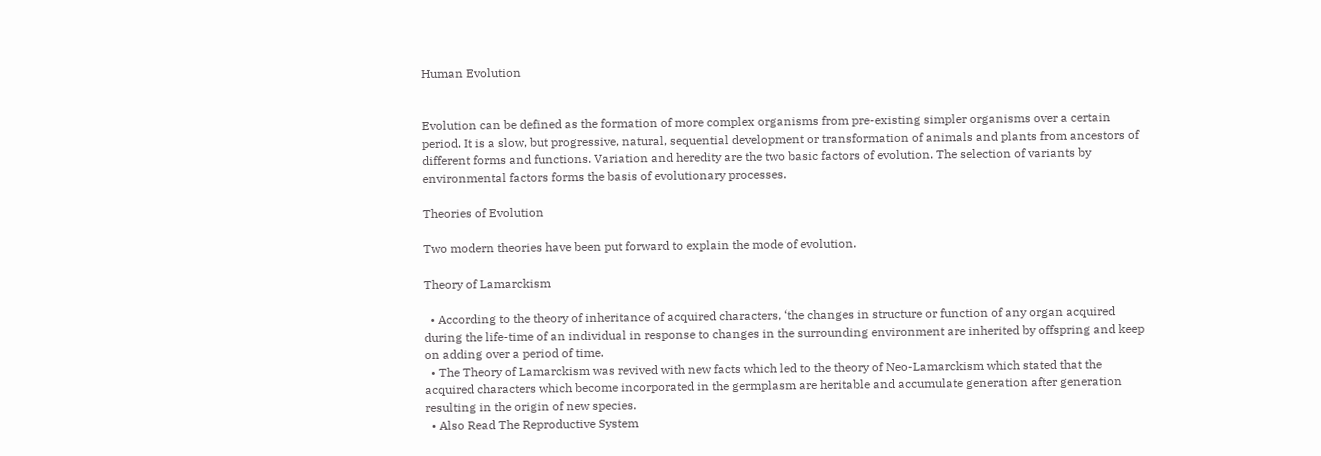Human Evolution


Evolution can be defined as the formation of more complex organisms from pre-existing simpler organisms over a certain period. It is a slow, but progressive, natural, sequential development or transformation of animals and plants from ancestors of different forms and functions. Variation and heredity are the two basic factors of evolution. The selection of variants by environmental factors forms the basis of evolutionary processes.

Theories of Evolution

Two modern theories have been put forward to explain the mode of evolution.

Theory of Lamarckism

  • According to the theory of inheritance of acquired characters, ‘the changes in structure or function of any organ acquired during the life-time of an individual in response to changes in the surrounding environment are inherited by offspring and keep on adding over a period of time.
  • The Theory of Lamarckism was revived with new facts which led to the theory of Neo-Lamarckism which stated that the acquired characters which become incorporated in the germplasm are heritable and accumulate generation after generation resulting in the origin of new species.
  • Also Read The Reproductive System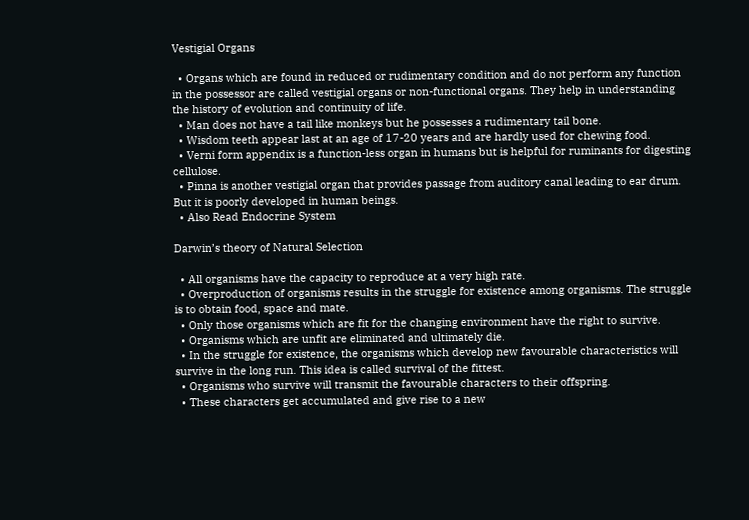Vestigial Organs

  • Organs which are found in reduced or rudimentary condition and do not perform any function in the possessor are called vestigial organs or non-functional organs. They help in understanding the history of evolution and continuity of life.
  • Man does not have a tail like monkeys but he possesses a rudimentary tail bone.
  • Wisdom teeth appear last at an age of 17-20 years and are hardly used for chewing food.
  • Verni form appendix is a function-less organ in humans but is helpful for ruminants for digesting cellulose.
  • Pinna is another vestigial organ that provides passage from auditory canal leading to ear drum. But it is poorly developed in human beings.
  • Also Read Endocrine System

Darwin’s theory of Natural Selection

  • All organisms have the capacity to reproduce at a very high rate.
  • Overproduction of organisms results in the struggle for existence among organisms. The struggle is to obtain food, space and mate.
  • Only those organisms which are fit for the changing environment have the right to survive.
  • Organisms which are unfit are eliminated and ultimately die.
  • In the struggle for existence, the organisms which develop new favourable characteristics will survive in the long run. This idea is called survival of the fittest.
  • Organisms who survive will transmit the favourable characters to their offspring.
  • These characters get accumulated and give rise to a new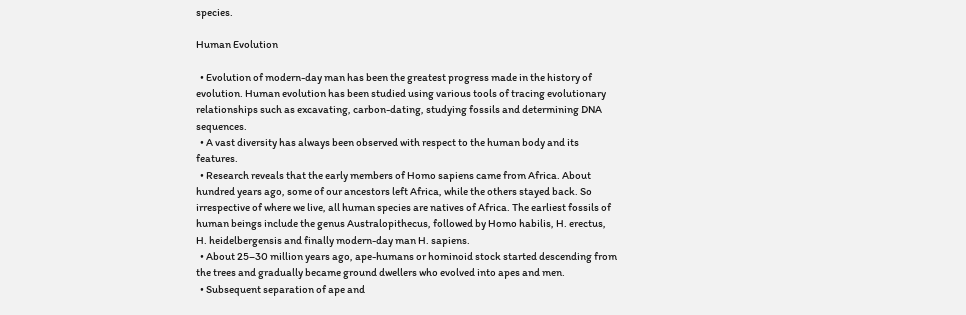species.

Human Evolution

  • Evolution of modern-day man has been the greatest progress made in the history of evolution. Human evolution has been studied using various tools of tracing evolutionary relationships such as excavating, carbon-dating, studying fossils and determining DNA sequences.
  • A vast diversity has always been observed with respect to the human body and its features.
  • Research reveals that the early members of Homo sapiens came from Africa. About hundred years ago, some of our ancestors left Africa, while the others stayed back. So irrespective of where we live, all human species are natives of Africa. The earliest fossils of human beings include the genus Australopithecus, followed by Homo habilis, H. erectus, H. heidelbergensis and finally modern-day man H. sapiens.
  • About 25–30 million years ago, ape-humans or hominoid stock started descending from the trees and gradually became ground dwellers who evolved into apes and men.
  • Subsequent separation of ape and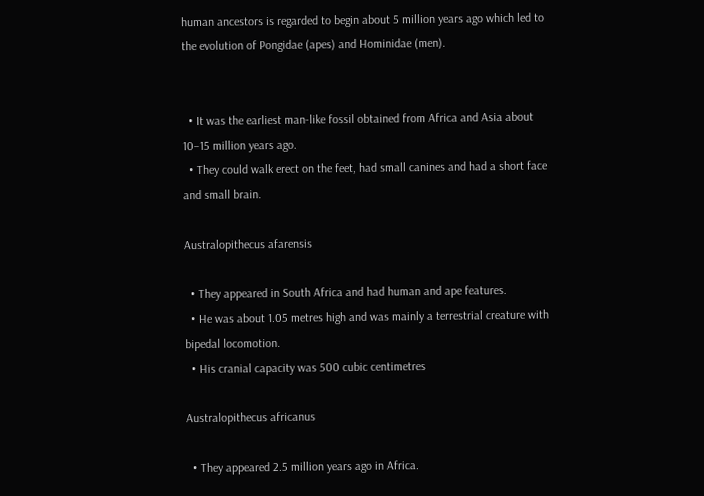human ancestors is regarded to begin about 5 million years ago which led to the evolution of Pongidae (apes) and Hominidae (men).


  • It was the earliest man-like fossil obtained from Africa and Asia about 10–15 million years ago.
  • They could walk erect on the feet, had small canines and had a short face and small brain.

Australopithecus afarensis

  • They appeared in South Africa and had human and ape features.
  • He was about 1.05 metres high and was mainly a terrestrial creature with bipedal locomotion.
  • His cranial capacity was 500 cubic centimetres

Australopithecus africanus

  • They appeared 2.5 million years ago in Africa.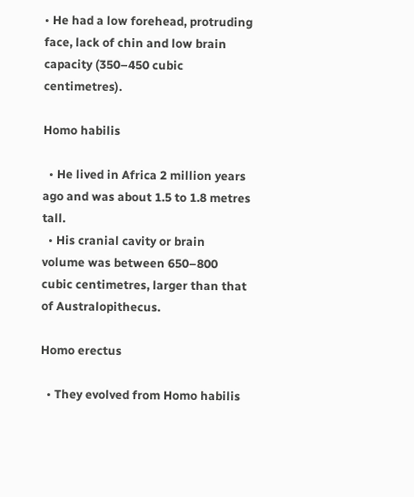• He had a low forehead, protruding face, lack of chin and low brain capacity (350–450 cubic centimetres).

Homo habilis

  • He lived in Africa 2 million years ago and was about 1.5 to 1.8 metres tall.
  • His cranial cavity or brain volume was between 650–800 cubic centimetres, larger than that of Australopithecus.

Homo erectus

  • They evolved from Homo habilis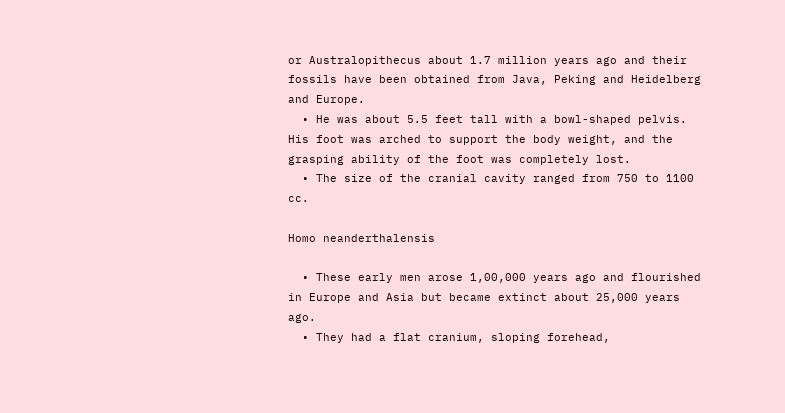or Australopithecus about 1.7 million years ago and their fossils have been obtained from Java, Peking and Heidelberg and Europe.
  • He was about 5.5 feet tall with a bowl-shaped pelvis. His foot was arched to support the body weight, and the grasping ability of the foot was completely lost.
  • The size of the cranial cavity ranged from 750 to 1100 cc.

Homo neanderthalensis

  • These early men arose 1,00,000 years ago and flourished in Europe and Asia but became extinct about 25,000 years ago.
  • They had a flat cranium, sloping forehead,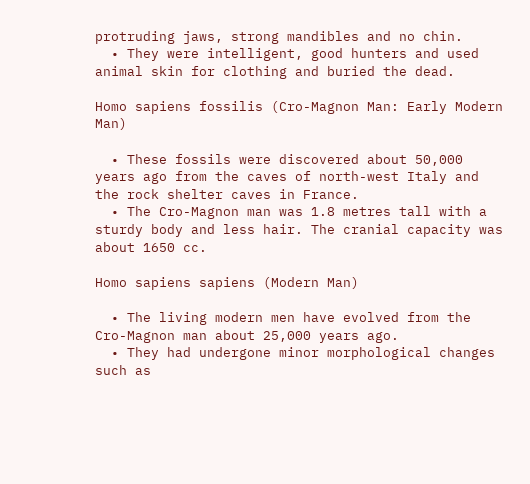protruding jaws, strong mandibles and no chin.
  • They were intelligent, good hunters and used animal skin for clothing and buried the dead.

Homo sapiens fossilis (Cro-Magnon Man: Early Modern Man)

  • These fossils were discovered about 50,000 years ago from the caves of north-west Italy and the rock shelter caves in France.
  • The Cro-Magnon man was 1.8 metres tall with a sturdy body and less hair. The cranial capacity was about 1650 cc.

Homo sapiens sapiens (Modern Man)

  • The living modern men have evolved from the Cro-Magnon man about 25,000 years ago.
  • They had undergone minor morphological changes such as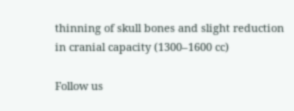thinning of skull bones and slight reduction in cranial capacity (1300–1600 cc)

Follow us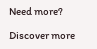Need more?

Discover more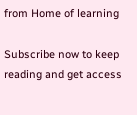from Home of learning

Subscribe now to keep reading and get access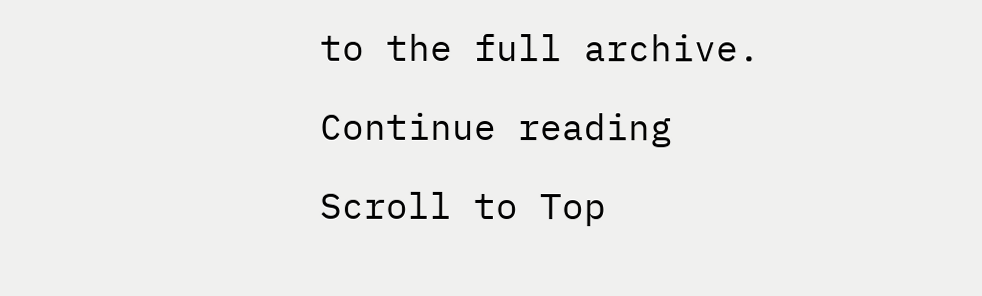to the full archive.

Continue reading

Scroll to Top